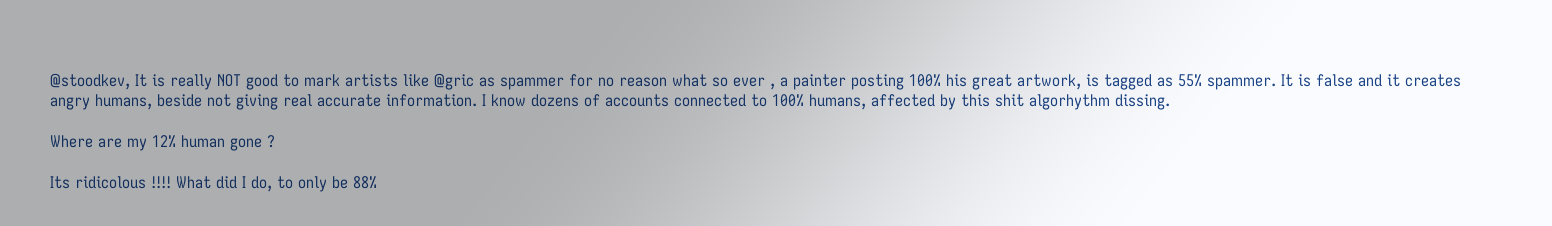@stoodkev, It is really NOT good to mark artists like @gric as spammer for no reason what so ever , a painter posting 100% his great artwork, is tagged as 55% spammer. It is false and it creates angry humans, beside not giving real accurate information. I know dozens of accounts connected to 100% humans, affected by this shit algorhythm dissing.

Where are my 12% human gone ?

Its ridicolous !!!! What did I do, to only be 88%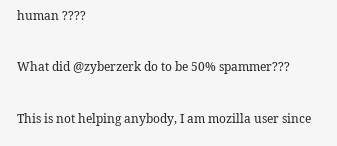human ????

What did @zyberzerk do to be 50% spammer???

This is not helping anybody, I am mozilla user since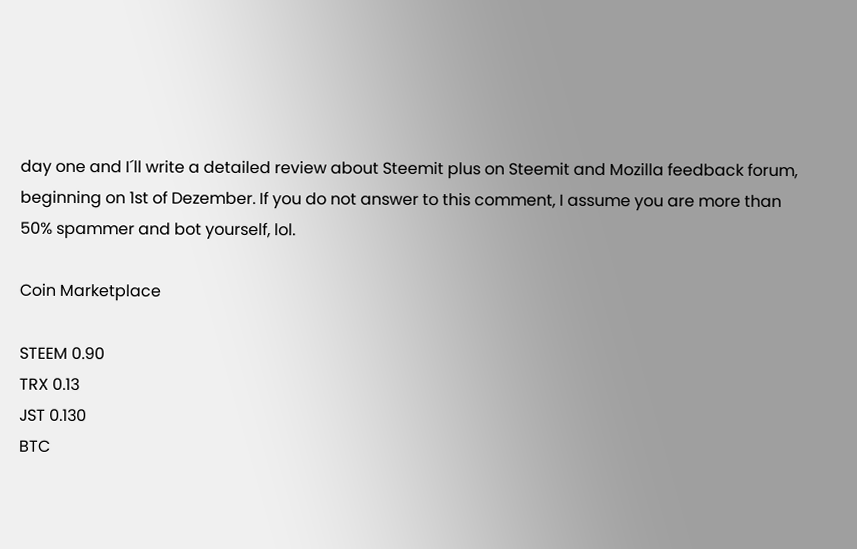day one and I´ll write a detailed review about Steemit plus on Steemit and Mozilla feedback forum, beginning on 1st of Dezember. If you do not answer to this comment, I assume you are more than 50% spammer and bot yourself, lol.

Coin Marketplace

STEEM 0.90
TRX 0.13
JST 0.130
BTC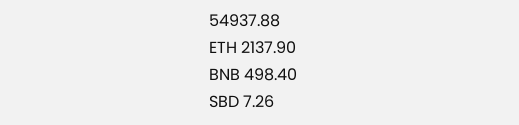54937.88
ETH 2137.90
BNB 498.40
SBD 7.26